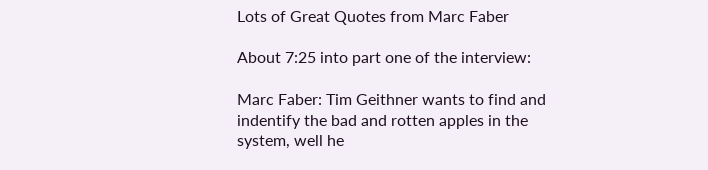Lots of Great Quotes from Marc Faber

About 7:25 into part one of the interview:

Marc Faber: Tim Geithner wants to find and indentify the bad and rotten apples in the system, well he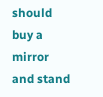should buy a mirror and stand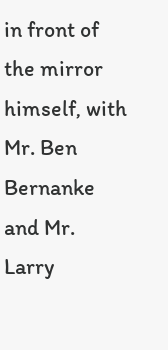in front of the mirror himself, with Mr. Ben Bernanke and Mr. Larry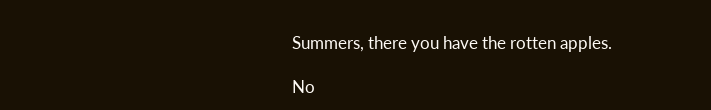Summers, there you have the rotten apples.

No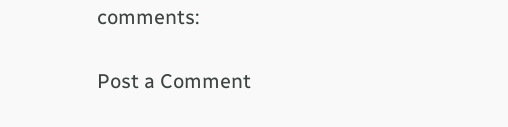comments:

Post a Comment